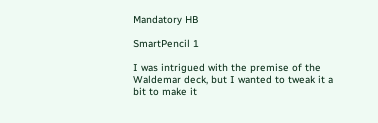Mandatory HB

SmartPencil 1

I was intrigued with the premise of the Waldemar deck, but I wanted to tweak it a bit to make it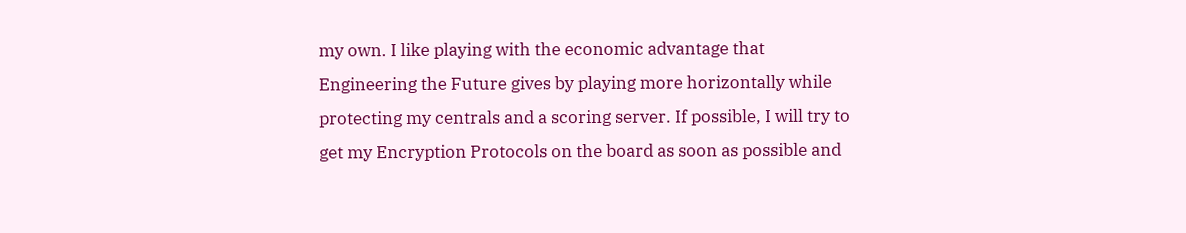my own. I like playing with the economic advantage that Engineering the Future gives by playing more horizontally while protecting my centrals and a scoring server. If possible, I will try to get my Encryption Protocols on the board as soon as possible and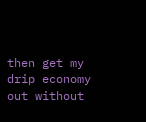then get my drip economy out without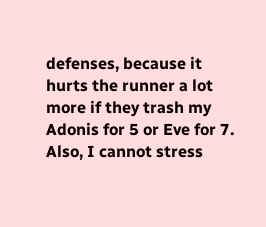defenses, because it hurts the runner a lot more if they trash my Adonis for 5 or Eve for 7. Also, I cannot stress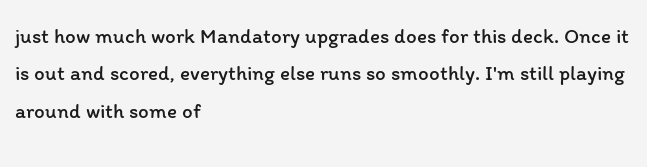just how much work Mandatory upgrades does for this deck. Once it is out and scored, everything else runs so smoothly. I'm still playing around with some of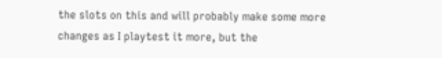the slots on this and will probably make some more changes as I playtest it more, but the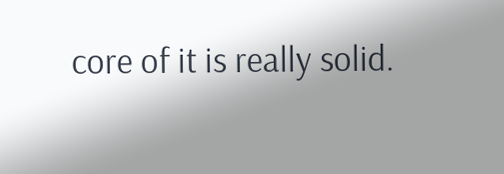core of it is really solid.